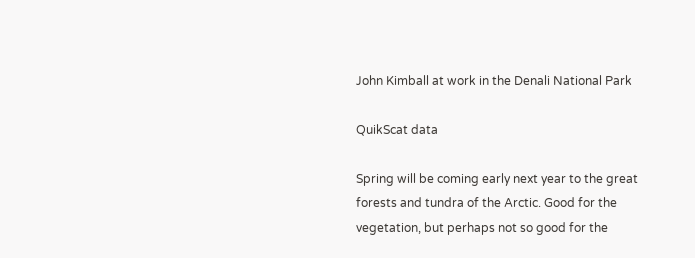John Kimball at work in the Denali National Park

QuikScat data

Spring will be coming early next year to the great forests and tundra of the Arctic. Good for the vegetation, but perhaps not so good for the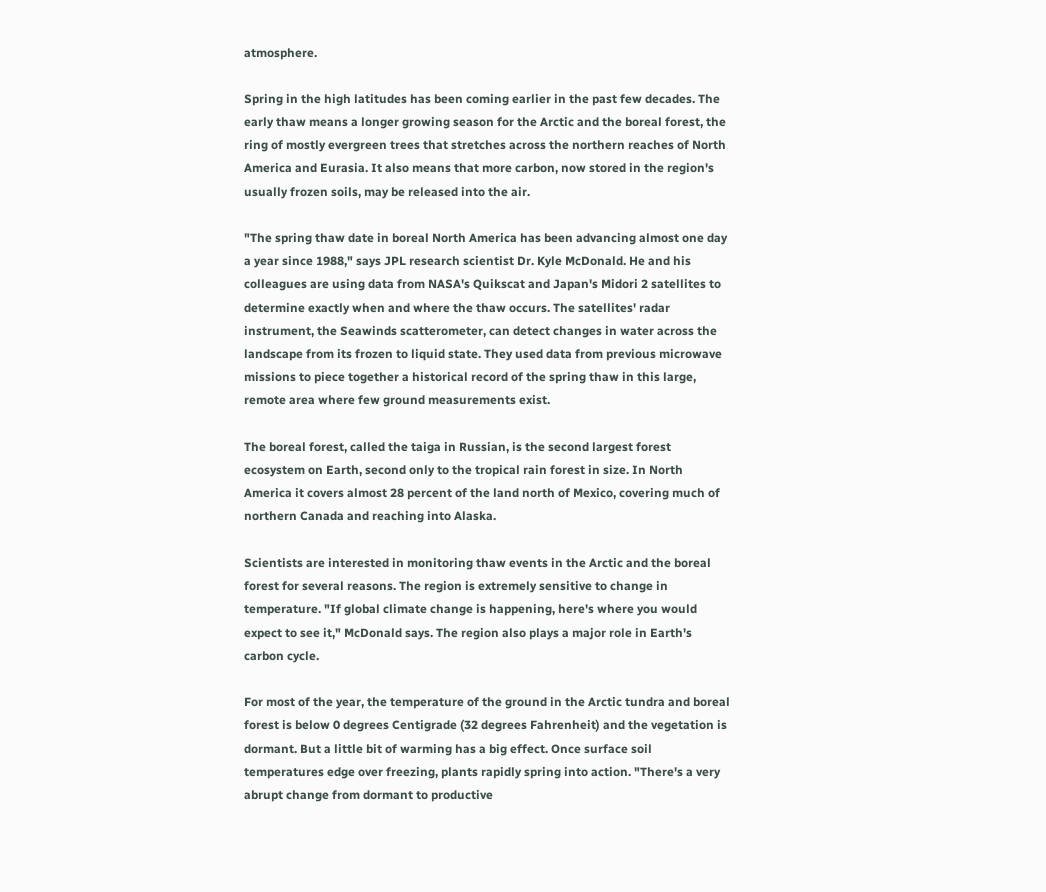atmosphere.

Spring in the high latitudes has been coming earlier in the past few decades. The early thaw means a longer growing season for the Arctic and the boreal forest, the ring of mostly evergreen trees that stretches across the northern reaches of North America and Eurasia. It also means that more carbon, now stored in the region's usually frozen soils, may be released into the air.

"The spring thaw date in boreal North America has been advancing almost one day a year since 1988," says JPL research scientist Dr. Kyle McDonald. He and his colleagues are using data from NASA's Quikscat and Japan's Midori 2 satellites to determine exactly when and where the thaw occurs. The satellites' radar instrument, the Seawinds scatterometer, can detect changes in water across the landscape from its frozen to liquid state. They used data from previous microwave missions to piece together a historical record of the spring thaw in this large, remote area where few ground measurements exist.

The boreal forest, called the taiga in Russian, is the second largest forest ecosystem on Earth, second only to the tropical rain forest in size. In North America it covers almost 28 percent of the land north of Mexico, covering much of northern Canada and reaching into Alaska.

Scientists are interested in monitoring thaw events in the Arctic and the boreal forest for several reasons. The region is extremely sensitive to change in temperature. "If global climate change is happening, here's where you would expect to see it," McDonald says. The region also plays a major role in Earth's carbon cycle.

For most of the year, the temperature of the ground in the Arctic tundra and boreal forest is below 0 degrees Centigrade (32 degrees Fahrenheit) and the vegetation is dormant. But a little bit of warming has a big effect. Once surface soil temperatures edge over freezing, plants rapidly spring into action. "There's a very abrupt change from dormant to productive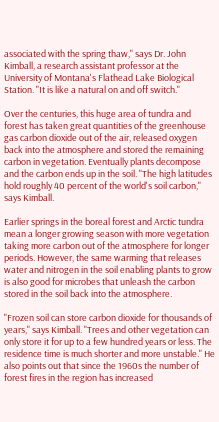associated with the spring thaw," says Dr. John Kimball, a research assistant professor at the University of Montana's Flathead Lake Biological Station. "It is like a natural on and off switch."

Over the centuries, this huge area of tundra and forest has taken great quantities of the greenhouse gas carbon dioxide out of the air, released oxygen back into the atmosphere and stored the remaining carbon in vegetation. Eventually plants decompose and the carbon ends up in the soil. "The high latitudes hold roughly 40 percent of the world's soil carbon," says Kimball.

Earlier springs in the boreal forest and Arctic tundra mean a longer growing season with more vegetation taking more carbon out of the atmosphere for longer periods. However, the same warming that releases water and nitrogen in the soil enabling plants to grow is also good for microbes that unleash the carbon stored in the soil back into the atmosphere.

"Frozen soil can store carbon dioxide for thousands of years," says Kimball. "Trees and other vegetation can only store it for up to a few hundred years or less. The residence time is much shorter and more unstable." He also points out that since the 1960s the number of forest fires in the region has increased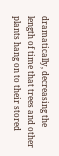dramatically, decreasing the length of time that trees and other plants hang on to their stored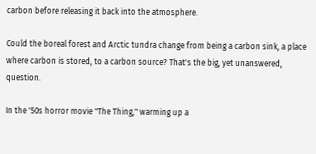carbon before releasing it back into the atmosphere.

Could the boreal forest and Arctic tundra change from being a carbon sink, a place where carbon is stored, to a carbon source? That's the big, yet unanswered, question.

In the '50s horror movie "The Thing," warming up a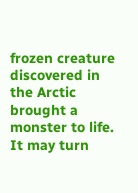frozen creature discovered in the Arctic brought a monster to life. It may turn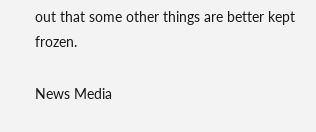out that some other things are better kept frozen.

News Media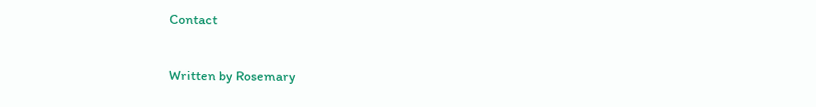Contact

Written by Rosemary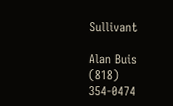Sullivant

Alan Buis (818) 354-0474